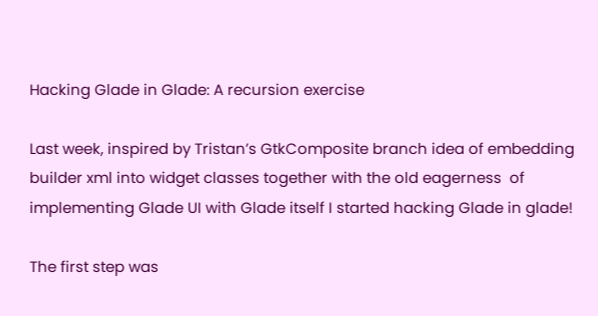Hacking Glade in Glade: A recursion exercise

Last week, inspired by Tristan’s GtkComposite branch idea of embedding builder xml into widget classes together with the old eagerness  of implementing Glade UI with Glade itself I started hacking Glade in glade!

The first step was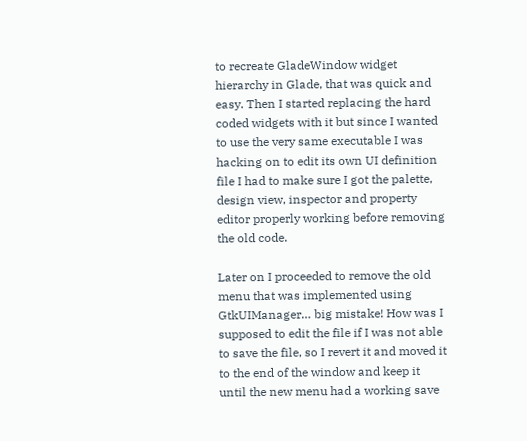to recreate GladeWindow widget hierarchy in Glade, that was quick and easy. Then I started replacing the hard coded widgets with it but since I wanted to use the very same executable I was hacking on to edit its own UI definition file I had to make sure I got the palette, design view, inspector and property editor properly working before removing the old code.

Later on I proceeded to remove the old menu that was implemented using GtkUIManager… big mistake! How was I supposed to edit the file if I was not able to save the file, so I revert it and moved it to the end of the window and keep it until the new menu had a working save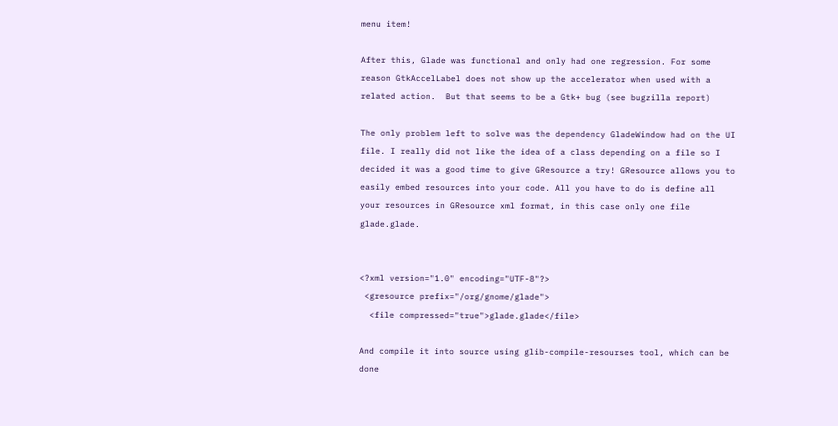menu item!

After this, Glade was functional and only had one regression. For some reason GtkAccelLabel does not show up the accelerator when used with a related action.  But that seems to be a Gtk+ bug (see bugzilla report)

The only problem left to solve was the dependency GladeWindow had on the UI file. I really did not like the idea of a class depending on a file so I decided it was a good time to give GResource a try! GResource allows you to easily embed resources into your code. All you have to do is define all your resources in GResource xml format, in this case only one file glade.glade.


<?xml version="1.0" encoding="UTF-8"?>
 <gresource prefix="/org/gnome/glade">
  <file compressed="true">glade.glade</file>

And compile it into source using glib-compile-resourses tool, which can be done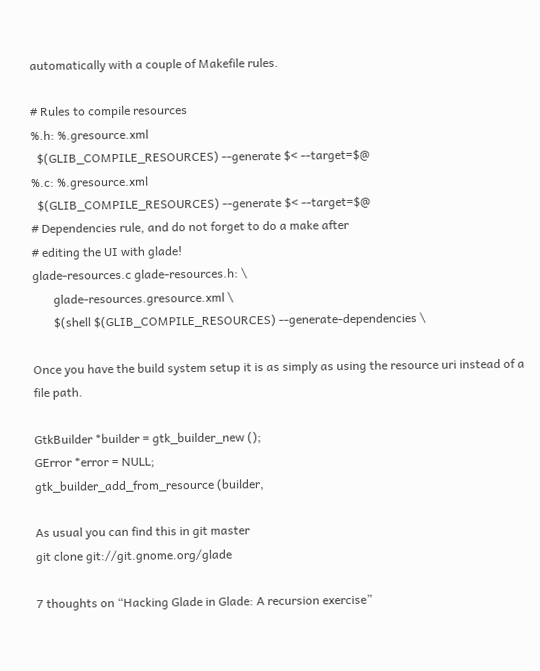automatically with a couple of Makefile rules.

# Rules to compile resources
%.h: %.gresource.xml
  $(GLIB_COMPILE_RESOURCES) --generate $< --target=$@
%.c: %.gresource.xml
  $(GLIB_COMPILE_RESOURCES) --generate $< --target=$@
# Dependencies rule, and do not forget to do a make after
# editing the UI with glade!
glade-resources.c glade-resources.h: \
       glade-resources.gresource.xml \
       $(shell $(GLIB_COMPILE_RESOURCES) --generate-dependencies \

Once you have the build system setup it is as simply as using the resource uri instead of a file path.

GtkBuilder *builder = gtk_builder_new ();
GError *error = NULL;
gtk_builder_add_from_resource (builder,

As usual you can find this in git master
git clone git://git.gnome.org/glade

7 thoughts on “Hacking Glade in Glade: A recursion exercise”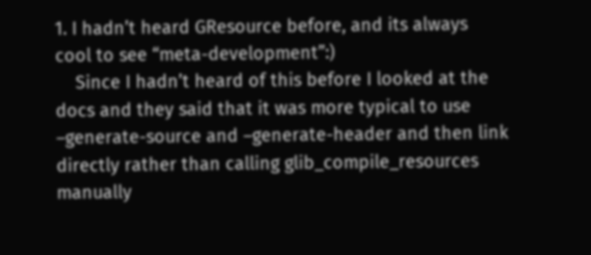1. I hadn’t heard GResource before, and its always cool to see “meta-development”:)
    Since I hadn’t heard of this before I looked at the docs and they said that it was more typical to use –generate-source and –generate-header and then link directly rather than calling glib_compile_resources manually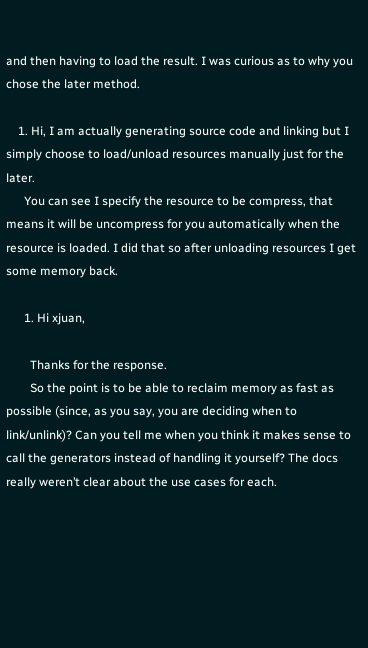and then having to load the result. I was curious as to why you chose the later method.

    1. Hi, I am actually generating source code and linking but I simply choose to load/unload resources manually just for the later.
      You can see I specify the resource to be compress, that means it will be uncompress for you automatically when the resource is loaded. I did that so after unloading resources I get some memory back.

      1. Hi xjuan,

        Thanks for the response.
        So the point is to be able to reclaim memory as fast as possible (since, as you say, you are deciding when to link/unlink)? Can you tell me when you think it makes sense to call the generators instead of handling it yourself? The docs really weren’t clear about the use cases for each.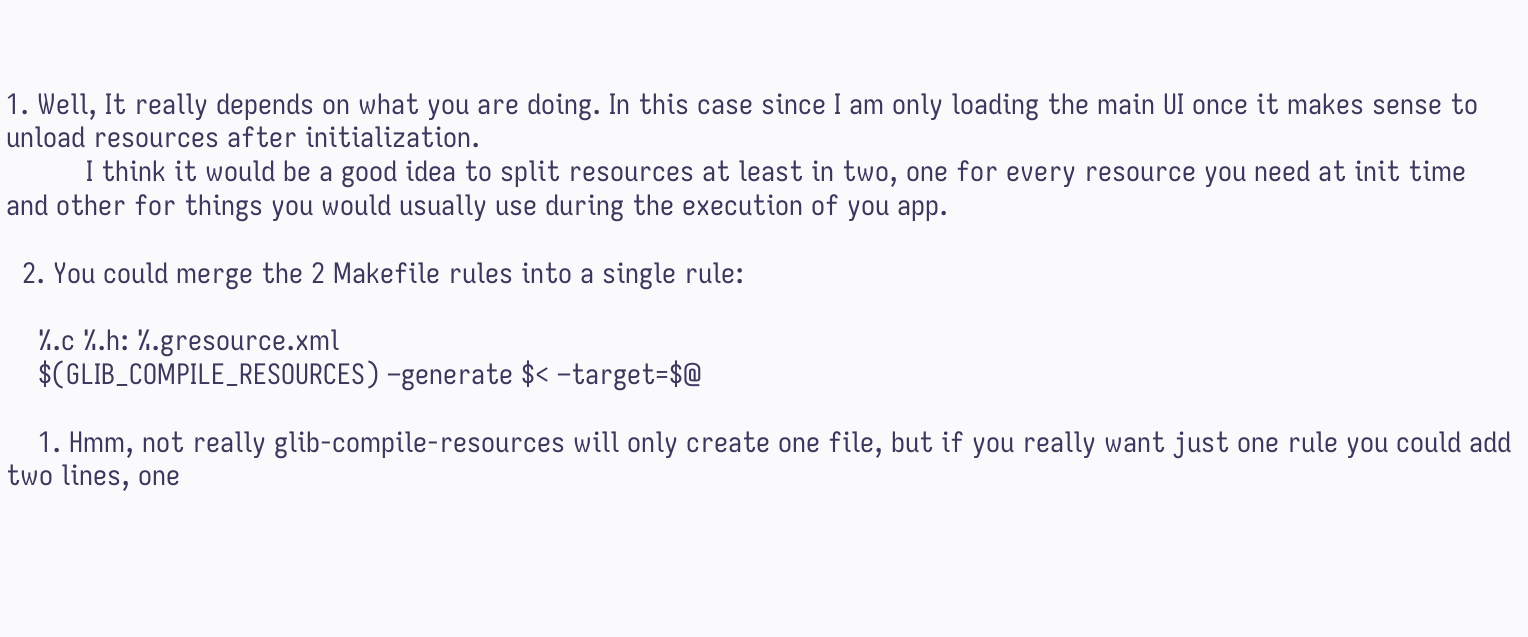1. Well, It really depends on what you are doing. In this case since I am only loading the main UI once it makes sense to unload resources after initialization.
          I think it would be a good idea to split resources at least in two, one for every resource you need at init time and other for things you would usually use during the execution of you app.

  2. You could merge the 2 Makefile rules into a single rule:

    %.c %.h: %.gresource.xml
    $(GLIB_COMPILE_RESOURCES) –generate $< –target=$@

    1. Hmm, not really glib-compile-resources will only create one file, but if you really want just one rule you could add two lines, one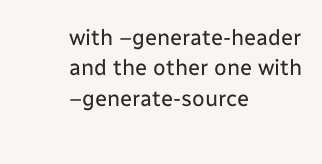with –generate-header and the other one with –generate-source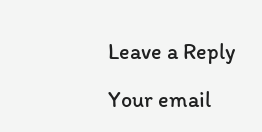Leave a Reply

Your email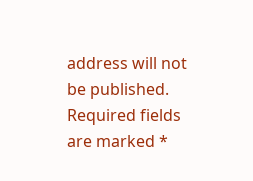address will not be published. Required fields are marked *